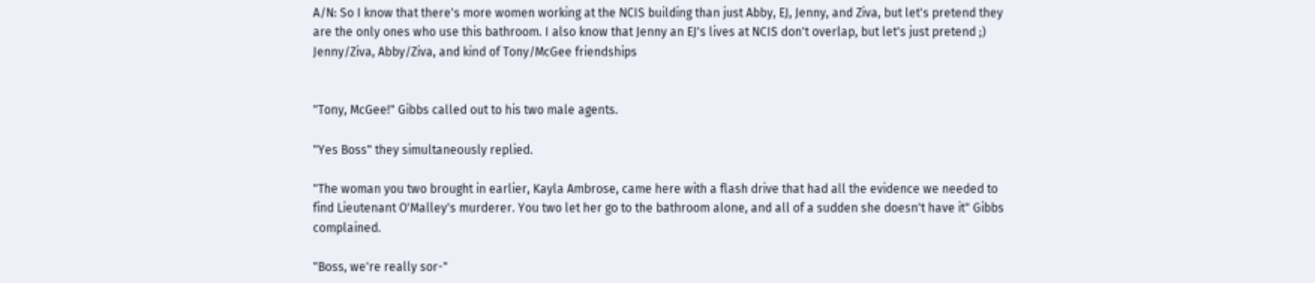A/N: So I know that there's more women working at the NCIS building than just Abby, EJ, Jenny, and Ziva, but let's pretend they are the only ones who use this bathroom. I also know that Jenny an EJ's lives at NCIS don't overlap, but let's just pretend ;) Jenny/Ziva, Abby/Ziva, and kind of Tony/McGee friendships


"Tony, McGee!" Gibbs called out to his two male agents.

"Yes Boss" they simultaneously replied.

"The woman you two brought in earlier, Kayla Ambrose, came here with a flash drive that had all the evidence we needed to find Lieutenant O'Malley's murderer. You two let her go to the bathroom alone, and all of a sudden she doesn't have it" Gibbs complained.

"Boss, we're really sor-"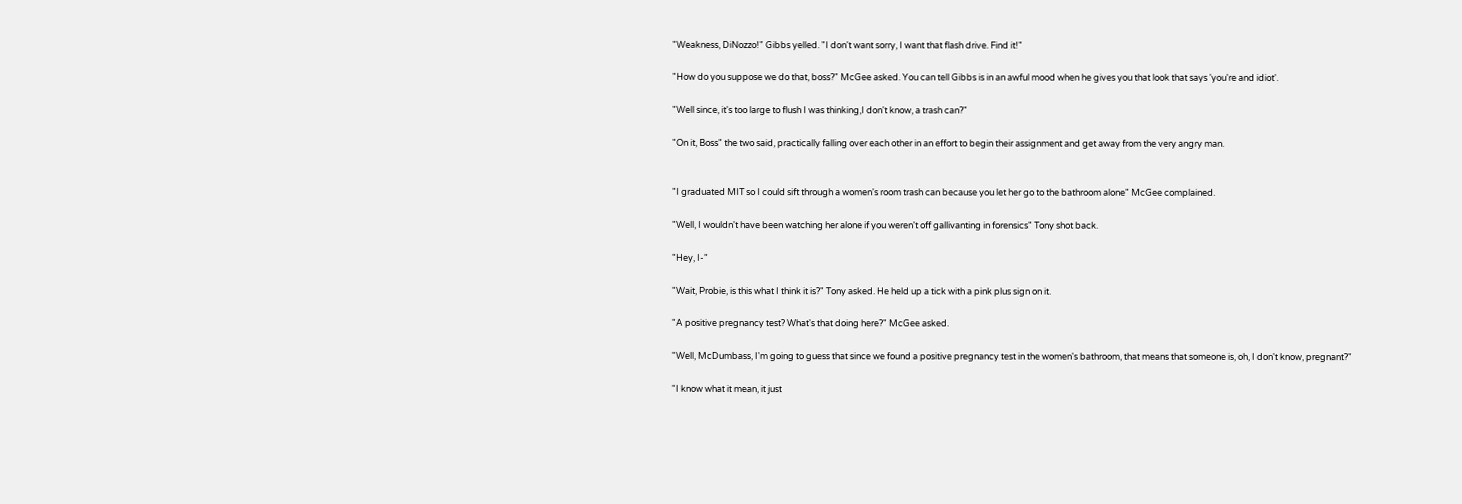"Weakness, DiNozzo!" Gibbs yelled. "I don't want sorry, I want that flash drive. Find it!"

"How do you suppose we do that, boss?" McGee asked. You can tell Gibbs is in an awful mood when he gives you that look that says 'you're and idiot'.

"Well since, it's too large to flush I was thinking,I don't know, a trash can?"

"On it, Boss" the two said, practically falling over each other in an effort to begin their assignment and get away from the very angry man.


"I graduated MIT so I could sift through a women's room trash can because you let her go to the bathroom alone" McGee complained.

"Well, I wouldn't have been watching her alone if you weren't off gallivanting in forensics" Tony shot back.

"Hey, I-"

"Wait, Probie, is this what I think it is?" Tony asked. He held up a tick with a pink plus sign on it.

"A positive pregnancy test? What's that doing here?" McGee asked.

"Well, McDumbass, I'm going to guess that since we found a positive pregnancy test in the women's bathroom, that means that someone is, oh, I don't know, pregnant?"

"I know what it mean, it just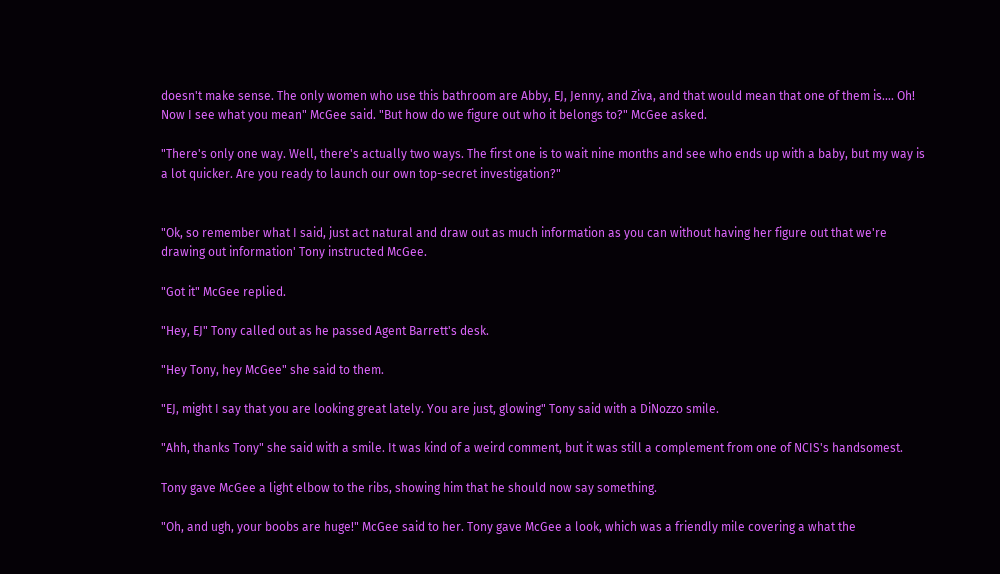doesn't make sense. The only women who use this bathroom are Abby, EJ, Jenny, and Ziva, and that would mean that one of them is…. Oh! Now I see what you mean" McGee said. "But how do we figure out who it belongs to?" McGee asked.

"There's only one way. Well, there's actually two ways. The first one is to wait nine months and see who ends up with a baby, but my way is a lot quicker. Are you ready to launch our own top-secret investigation?"


"Ok, so remember what I said, just act natural and draw out as much information as you can without having her figure out that we're drawing out information' Tony instructed McGee.

"Got it" McGee replied.

"Hey, EJ" Tony called out as he passed Agent Barrett's desk.

"Hey Tony, hey McGee" she said to them.

"EJ, might I say that you are looking great lately. You are just, glowing" Tony said with a DiNozzo smile.

"Ahh, thanks Tony" she said with a smile. It was kind of a weird comment, but it was still a complement from one of NCIS's handsomest.

Tony gave McGee a light elbow to the ribs, showing him that he should now say something.

"Oh, and ugh, your boobs are huge!" McGee said to her. Tony gave McGee a look, which was a friendly mile covering a what the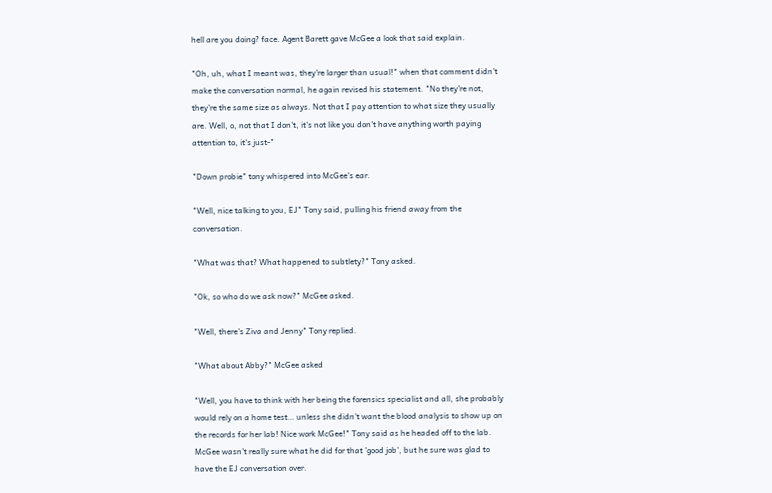hell are you doing? face. Agent Barett gave McGee a look that said explain.

"Oh, uh, what I meant was, they're larger than usual!" when that comment didn't make the conversation normal, he again revised his statement. "No they're not, they're the same size as always. Not that I pay attention to what size they usually are. Well, o, not that I don't, it's not like you don't have anything worth paying attention to, it's just-"

"Down probie" tony whispered into McGee's ear.

"Well, nice talking to you, EJ" Tony said, pulling his friend away from the conversation.

"What was that? What happened to subtlety?" Tony asked.

"Ok, so who do we ask now?" McGee asked.

"Well, there's Ziva and Jenny" Tony replied.

"What about Abby?" McGee asked

"Well, you have to think with her being the forensics specialist and all, she probably would rely on a home test… unless she didn't want the blood analysis to show up on the records for her lab! Nice work McGee!" Tony said as he headed off to the lab. McGee wasn't really sure what he did for that 'good job', but he sure was glad to have the EJ conversation over.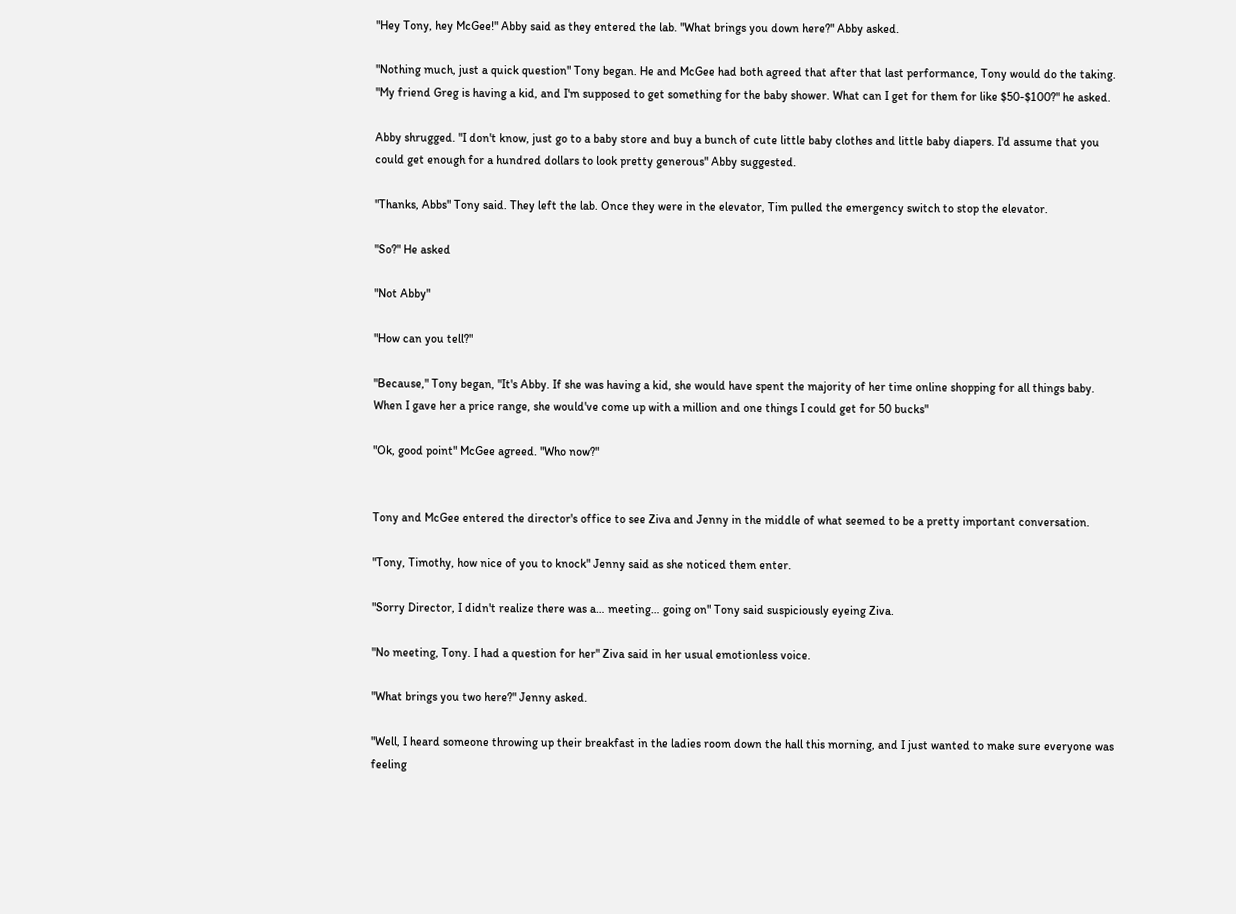"Hey Tony, hey McGee!" Abby said as they entered the lab. "What brings you down here?" Abby asked.

"Nothing much, just a quick question" Tony began. He and McGee had both agreed that after that last performance, Tony would do the taking. "My friend Greg is having a kid, and I'm supposed to get something for the baby shower. What can I get for them for like $50-$100?" he asked.

Abby shrugged. "I don't know, just go to a baby store and buy a bunch of cute little baby clothes and little baby diapers. I'd assume that you could get enough for a hundred dollars to look pretty generous" Abby suggested.

"Thanks, Abbs" Tony said. They left the lab. Once they were in the elevator, Tim pulled the emergency switch to stop the elevator.

"So?" He asked

"Not Abby"

"How can you tell?"

"Because," Tony began, "It's Abby. If she was having a kid, she would have spent the majority of her time online shopping for all things baby. When I gave her a price range, she would've come up with a million and one things I could get for 50 bucks"

"Ok, good point" McGee agreed. "Who now?"


Tony and McGee entered the director's office to see Ziva and Jenny in the middle of what seemed to be a pretty important conversation.

"Tony, Timothy, how nice of you to knock" Jenny said as she noticed them enter.

"Sorry Director, I didn't realize there was a… meeting… going on" Tony said suspiciously eyeing Ziva.

"No meeting, Tony. I had a question for her" Ziva said in her usual emotionless voice.

"What brings you two here?" Jenny asked.

"Well, I heard someone throwing up their breakfast in the ladies room down the hall this morning, and I just wanted to make sure everyone was feeling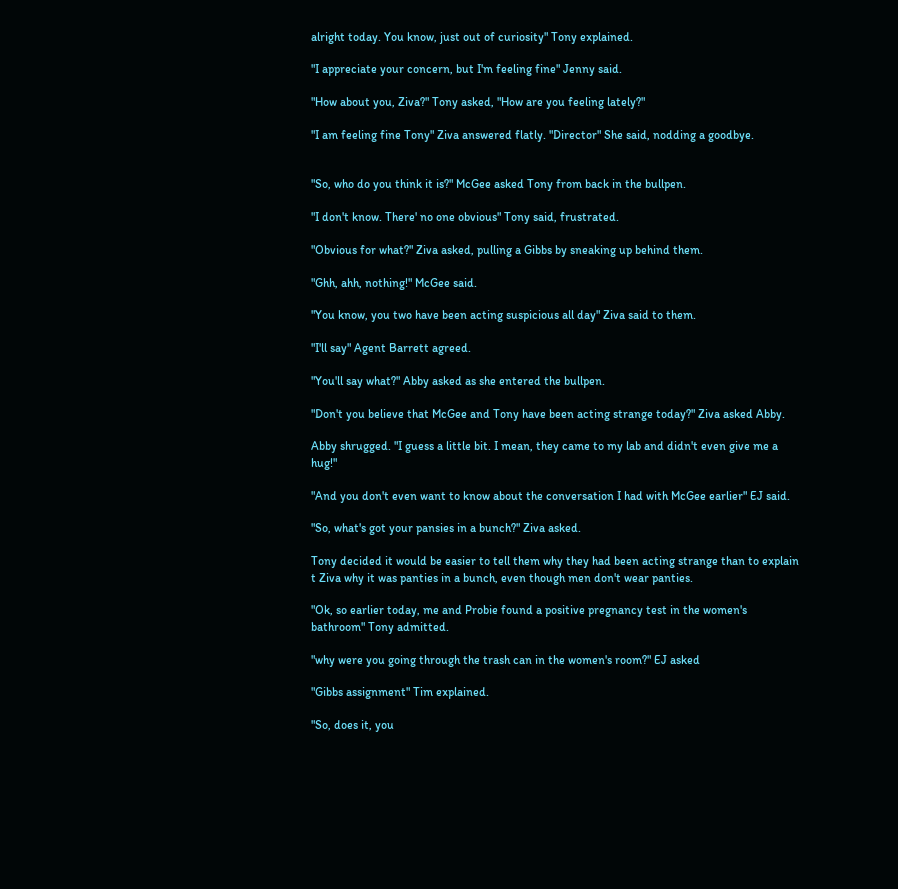alright today. You know, just out of curiosity" Tony explained.

"I appreciate your concern, but I'm feeling fine" Jenny said.

"How about you, Ziva?" Tony asked, "How are you feeling lately?"

"I am feeling fine Tony" Ziva answered flatly. "Director" She said, nodding a goodbye.


"So, who do you think it is?" McGee asked Tony from back in the bullpen.

"I don't know. There' no one obvious" Tony said, frustrated.

"Obvious for what?" Ziva asked, pulling a Gibbs by sneaking up behind them.

"Ghh, ahh, nothing!" McGee said.

"You know, you two have been acting suspicious all day" Ziva said to them.

"I'll say" Agent Barrett agreed.

"You'll say what?" Abby asked as she entered the bullpen.

"Don't you believe that McGee and Tony have been acting strange today?" Ziva asked Abby.

Abby shrugged. "I guess a little bit. I mean, they came to my lab and didn't even give me a hug!"

"And you don't even want to know about the conversation I had with McGee earlier" EJ said.

"So, what's got your pansies in a bunch?" Ziva asked.

Tony decided it would be easier to tell them why they had been acting strange than to explain t Ziva why it was panties in a bunch, even though men don't wear panties.

"Ok, so earlier today, me and Probie found a positive pregnancy test in the women's bathroom" Tony admitted.

"why were you going through the trash can in the women's room?" EJ asked

"Gibbs assignment" Tim explained.

"So, does it, you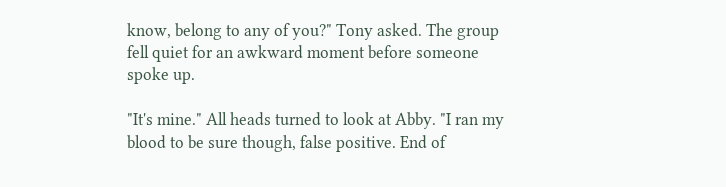know, belong to any of you?" Tony asked. The group fell quiet for an awkward moment before someone spoke up.

"It's mine." All heads turned to look at Abby. "I ran my blood to be sure though, false positive. End of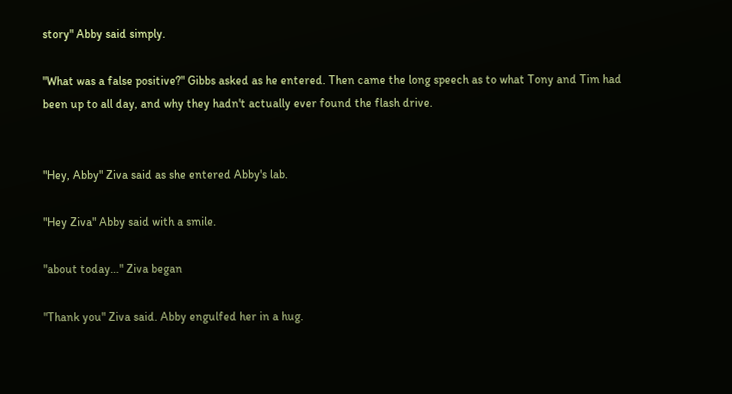story" Abby said simply.

"What was a false positive?" Gibbs asked as he entered. Then came the long speech as to what Tony and Tim had been up to all day, and why they hadn't actually ever found the flash drive.


"Hey, Abby" Ziva said as she entered Abby's lab.

"Hey Ziva" Abby said with a smile.

"about today…" Ziva began

"Thank you" Ziva said. Abby engulfed her in a hug.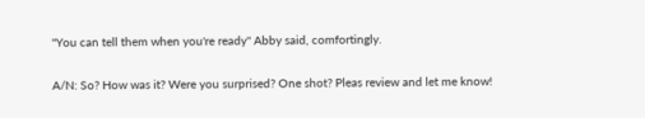"You can tell them when you're ready" Abby said, comfortingly.

A/N: So? How was it? Were you surprised? One shot? Pleas review and let me know!